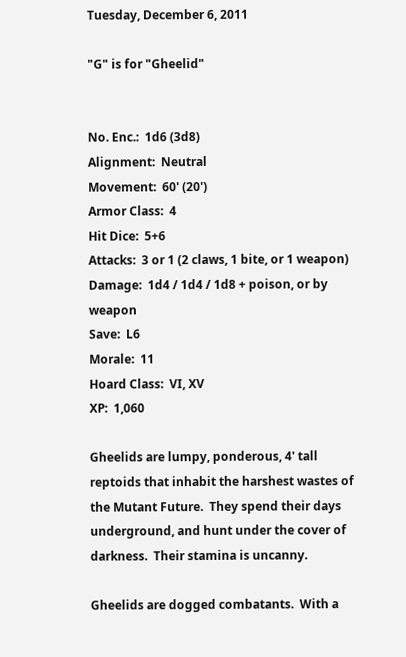Tuesday, December 6, 2011

"G" is for "Gheelid"


No. Enc.:  1d6 (3d8)
Alignment:  Neutral
Movement:  60' (20')
Armor Class:  4
Hit Dice:  5+6
Attacks:  3 or 1 (2 claws, 1 bite, or 1 weapon)
Damage:  1d4 / 1d4 / 1d8 + poison, or by weapon
Save:  L6
Morale:  11
Hoard Class:  VI, XV
XP:  1,060

Gheelids are lumpy, ponderous, 4' tall reptoids that inhabit the harshest wastes of the Mutant Future.  They spend their days underground, and hunt under the cover of darkness.  Their stamina is uncanny.

Gheelids are dogged combatants.  With a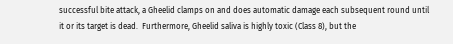successful bite attack, a Gheelid clamps on and does automatic damage each subsequent round until it or its target is dead.  Furthermore, Gheelid saliva is highly toxic (Class 8), but the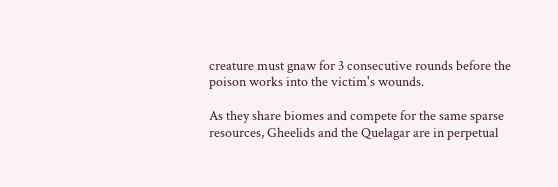creature must gnaw for 3 consecutive rounds before the poison works into the victim's wounds.

As they share biomes and compete for the same sparse resources, Gheelids and the Quelagar are in perpetual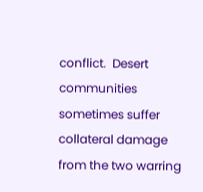conflict.  Desert communities sometimes suffer collateral damage from the two warring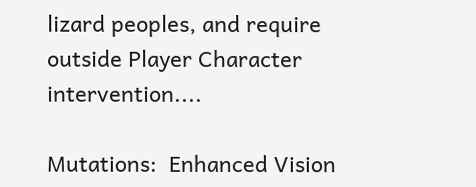lizard peoples, and require outside Player Character intervention....

Mutations:  Enhanced Vision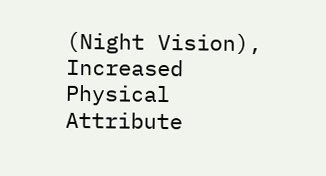(Night Vision), Increased Physical Attribute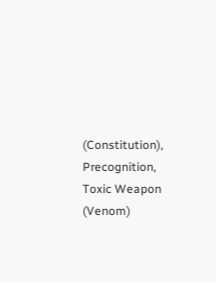(Constitution), Precognition, Toxic Weapon (Venom)